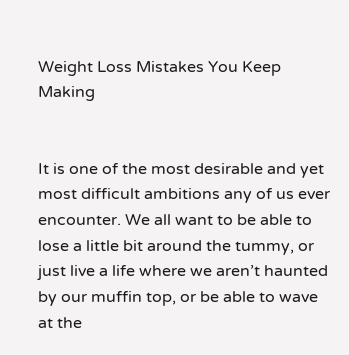Weight Loss Mistakes You Keep Making


It is one of the most desirable and yet most difficult ambitions any of us ever encounter. We all want to be able to lose a little bit around the tummy, or just live a life where we aren’t haunted by our muffin top, or be able to wave at the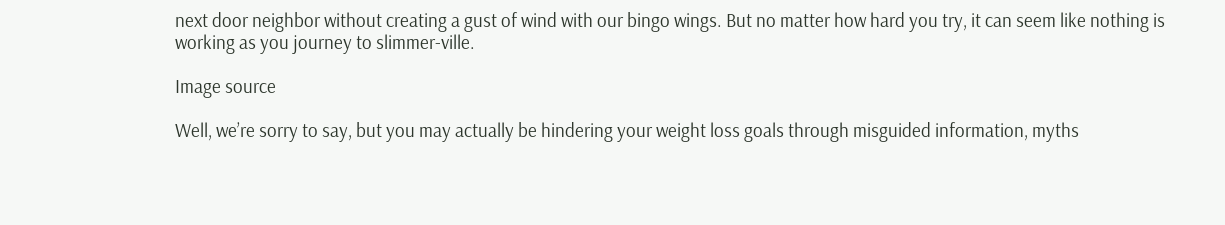next door neighbor without creating a gust of wind with our bingo wings. But no matter how hard you try, it can seem like nothing is working as you journey to slimmer-ville.

Image source

Well, we’re sorry to say, but you may actually be hindering your weight loss goals through misguided information, myths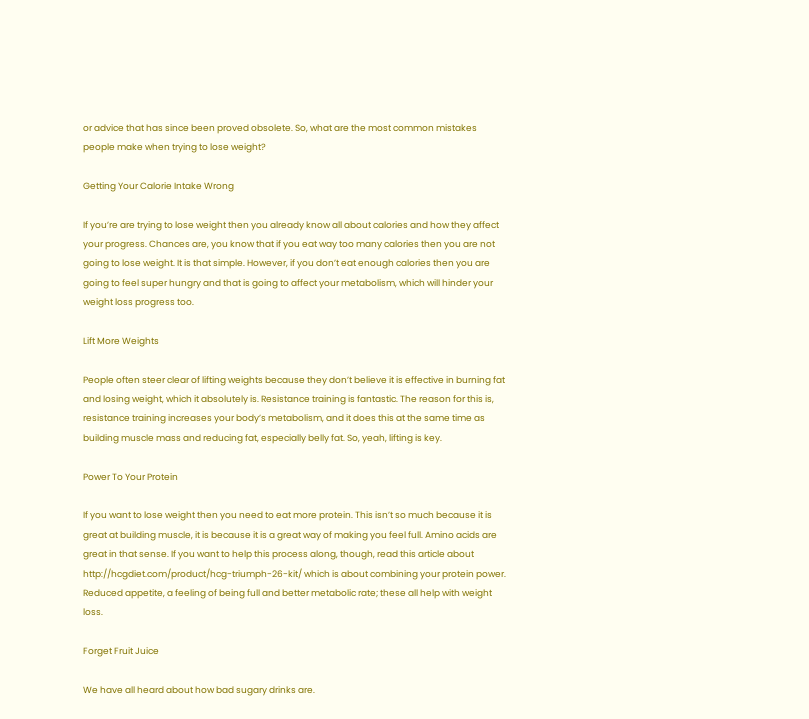or advice that has since been proved obsolete. So, what are the most common mistakes people make when trying to lose weight?

Getting Your Calorie Intake Wrong

If you’re are trying to lose weight then you already know all about calories and how they affect your progress. Chances are, you know that if you eat way too many calories then you are not going to lose weight. It is that simple. However, if you don’t eat enough calories then you are going to feel super hungry and that is going to affect your metabolism, which will hinder your weight loss progress too.

Lift More Weights

People often steer clear of lifting weights because they don’t believe it is effective in burning fat and losing weight, which it absolutely is. Resistance training is fantastic. The reason for this is, resistance training increases your body’s metabolism, and it does this at the same time as building muscle mass and reducing fat, especially belly fat. So, yeah, lifting is key.

Power To Your Protein

If you want to lose weight then you need to eat more protein. This isn’t so much because it is great at building muscle, it is because it is a great way of making you feel full. Amino acids are great in that sense. If you want to help this process along, though, read this article about http://hcgdiet.com/product/hcg-triumph-26-kit/ which is about combining your protein power. Reduced appetite, a feeling of being full and better metabolic rate; these all help with weight loss.

Forget Fruit Juice

We have all heard about how bad sugary drinks are.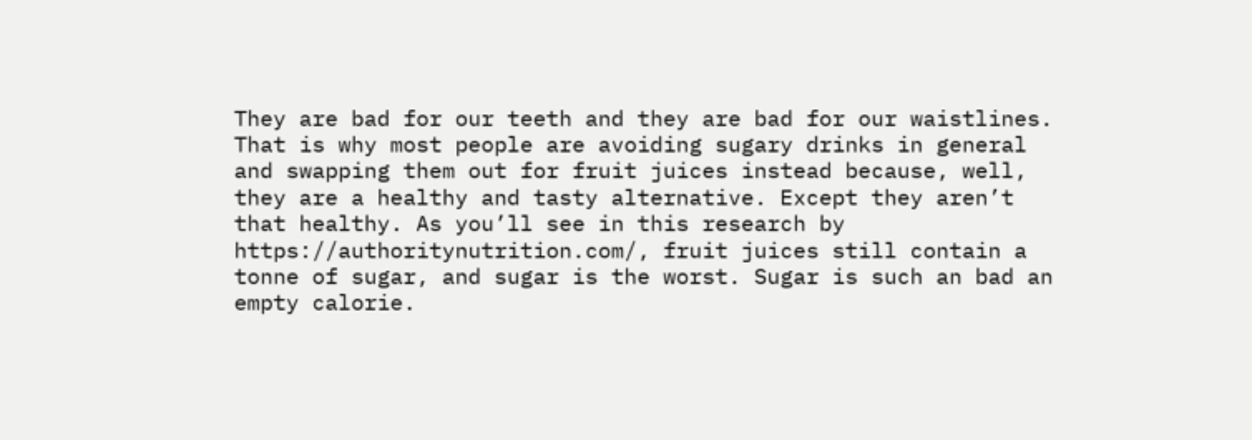They are bad for our teeth and they are bad for our waistlines. That is why most people are avoiding sugary drinks in general and swapping them out for fruit juices instead because, well, they are a healthy and tasty alternative. Except they aren’t that healthy. As you’ll see in this research by https://authoritynutrition.com/, fruit juices still contain a tonne of sugar, and sugar is the worst. Sugar is such an bad an empty calorie.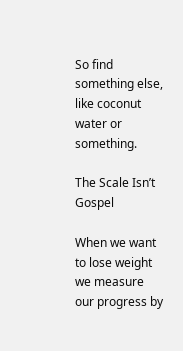So find something else, like coconut water or something.

The Scale Isn’t Gospel

When we want to lose weight we measure our progress by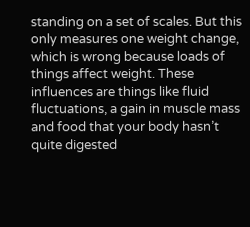standing on a set of scales. But this only measures one weight change, which is wrong because loads of things affect weight. These influences are things like fluid fluctuations, a gain in muscle mass and food that your body hasn’t quite digested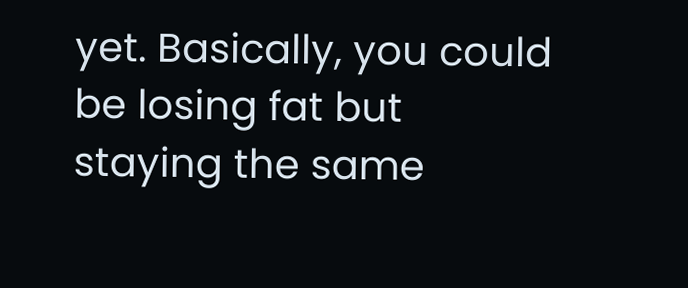yet. Basically, you could be losing fat but staying the same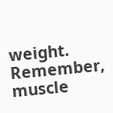weight. Remember, muscle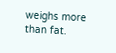weighs more than fat.